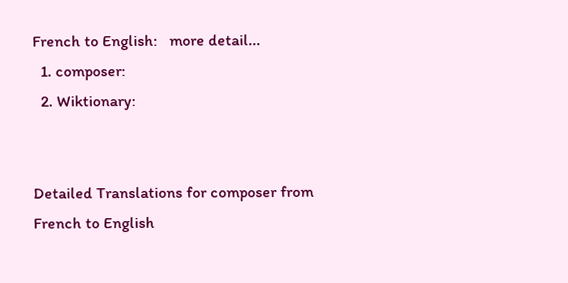French to English:   more detail...
  1. composer:
  2. Wiktionary:


Detailed Translations for composer from French to English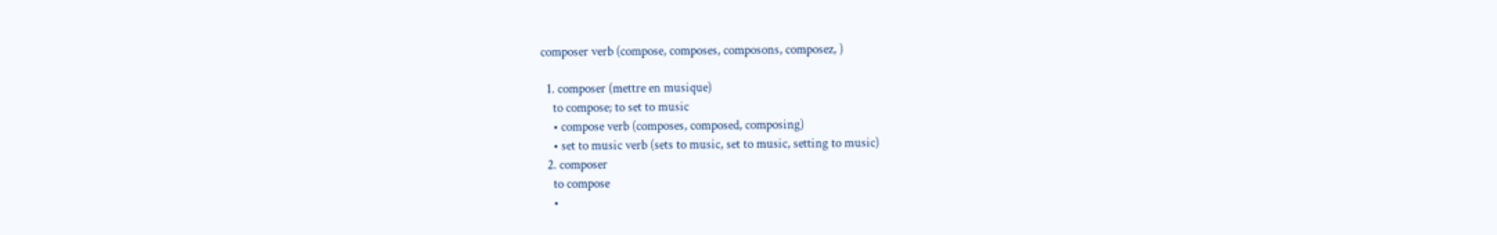composer verb (compose, composes, composons, composez, )

  1. composer (mettre en musique)
    to compose; to set to music
    • compose verb (composes, composed, composing)
    • set to music verb (sets to music, set to music, setting to music)
  2. composer
    to compose
    •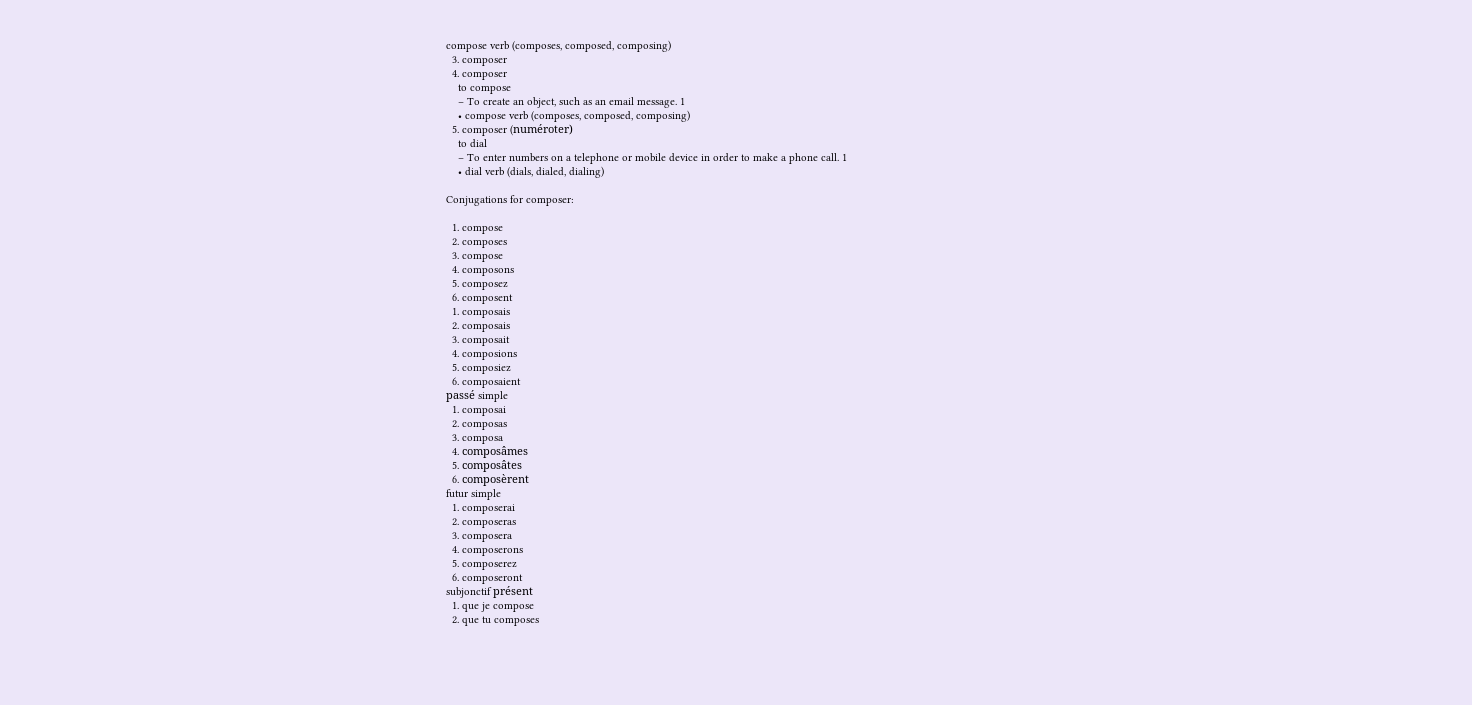compose verb (composes, composed, composing)
  3. composer
  4. composer
    to compose
    – To create an object, such as an email message. 1
    • compose verb (composes, composed, composing)
  5. composer (numéroter)
    to dial
    – To enter numbers on a telephone or mobile device in order to make a phone call. 1
    • dial verb (dials, dialed, dialing)

Conjugations for composer:

  1. compose
  2. composes
  3. compose
  4. composons
  5. composez
  6. composent
  1. composais
  2. composais
  3. composait
  4. composions
  5. composiez
  6. composaient
passé simple
  1. composai
  2. composas
  3. composa
  4. composâmes
  5. composâtes
  6. composèrent
futur simple
  1. composerai
  2. composeras
  3. composera
  4. composerons
  5. composerez
  6. composeront
subjonctif présent
  1. que je compose
  2. que tu composes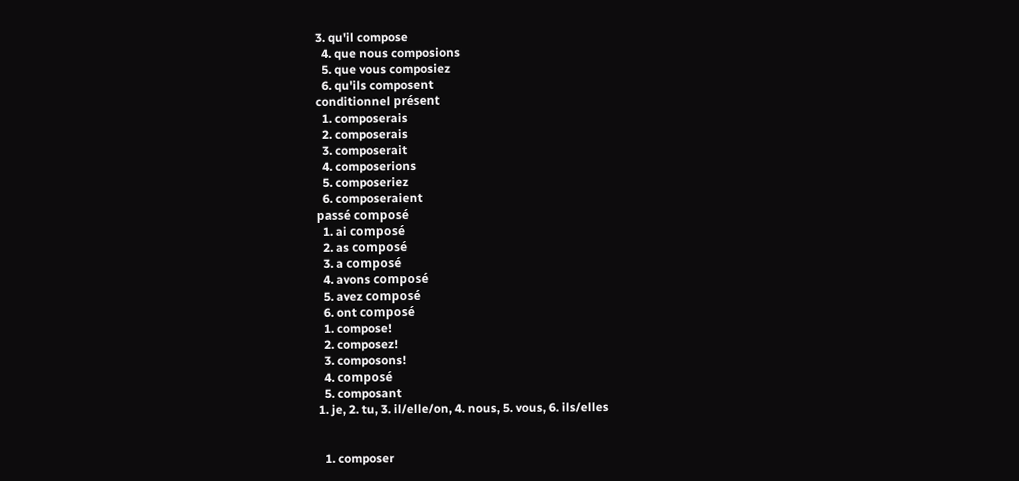3. qu'il compose
  4. que nous composions
  5. que vous composiez
  6. qu'ils composent
conditionnel présent
  1. composerais
  2. composerais
  3. composerait
  4. composerions
  5. composeriez
  6. composeraient
passé composé
  1. ai composé
  2. as composé
  3. a composé
  4. avons composé
  5. avez composé
  6. ont composé
  1. compose!
  2. composez!
  3. composons!
  4. composé
  5. composant
1. je, 2. tu, 3. il/elle/on, 4. nous, 5. vous, 6. ils/elles


  1. composer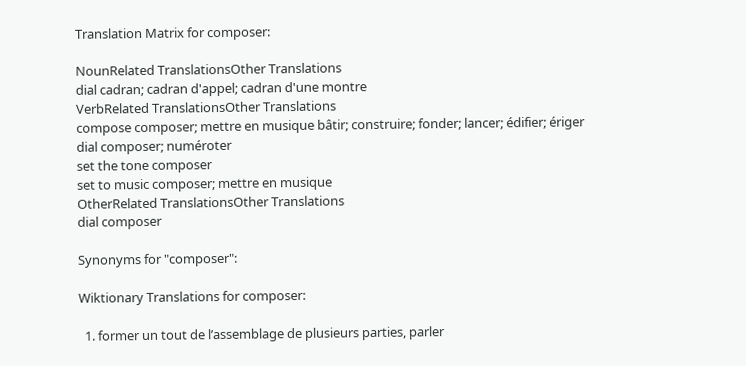Translation Matrix for composer:

NounRelated TranslationsOther Translations
dial cadran; cadran d'appel; cadran d'une montre
VerbRelated TranslationsOther Translations
compose composer; mettre en musique bâtir; construire; fonder; lancer; édifier; ériger
dial composer; numéroter
set the tone composer
set to music composer; mettre en musique
OtherRelated TranslationsOther Translations
dial composer

Synonyms for "composer":

Wiktionary Translations for composer:

  1. former un tout de l’assemblage de plusieurs parties, parler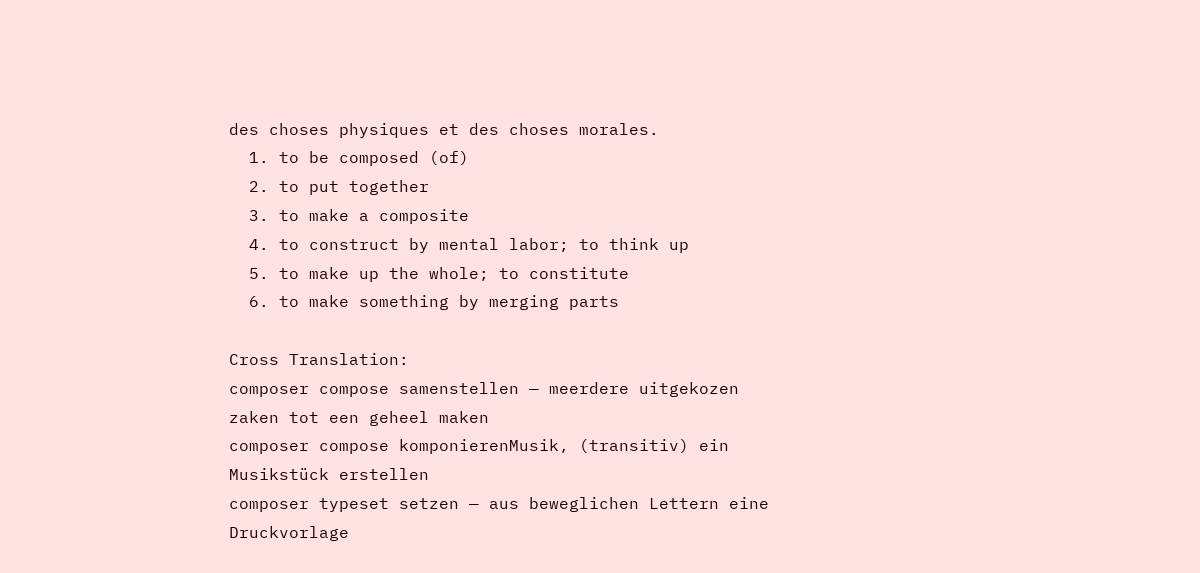des choses physiques et des choses morales.
  1. to be composed (of)
  2. to put together
  3. to make a composite
  4. to construct by mental labor; to think up
  5. to make up the whole; to constitute
  6. to make something by merging parts

Cross Translation:
composer compose samenstellen — meerdere uitgekozen zaken tot een geheel maken
composer compose komponierenMusik, (transitiv) ein Musikstück erstellen
composer typeset setzen — aus beweglichen Lettern eine Druckvorlage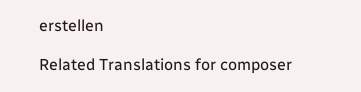erstellen

Related Translations for composer